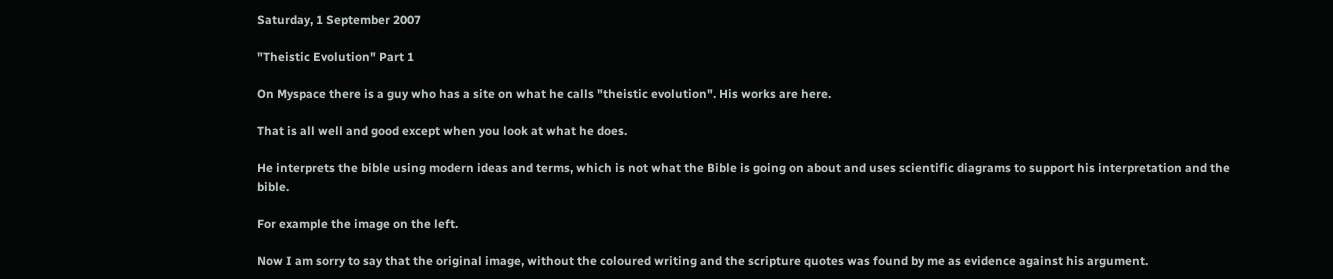Saturday, 1 September 2007

"Theistic Evolution" Part 1

On Myspace there is a guy who has a site on what he calls "theistic evolution". His works are here.

That is all well and good except when you look at what he does.

He interprets the bible using modern ideas and terms, which is not what the Bible is going on about and uses scientific diagrams to support his interpretation and the bible.

For example the image on the left.

Now I am sorry to say that the original image, without the coloured writing and the scripture quotes was found by me as evidence against his argument.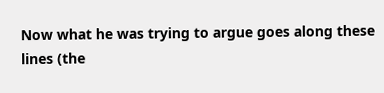Now what he was trying to argue goes along these lines (the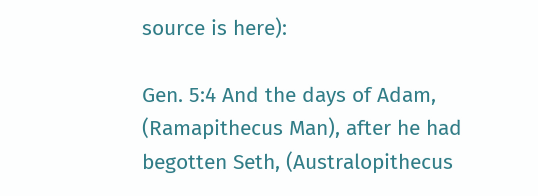source is here):

Gen. 5:4 And the days of Adam, (Ramapithecus Man), after he had begotten Seth, (Australopithecus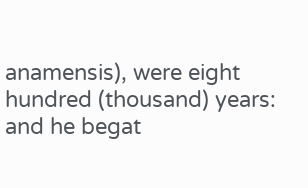anamensis), were eight hundred (thousand) years: and he begat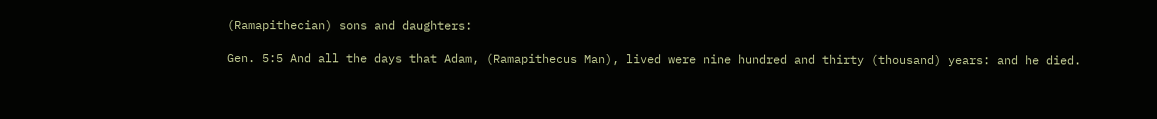(Ramapithecian) sons and daughters:

Gen. 5:5 And all the days that Adam, (Ramapithecus Man), lived were nine hundred and thirty (thousand) years: and he died.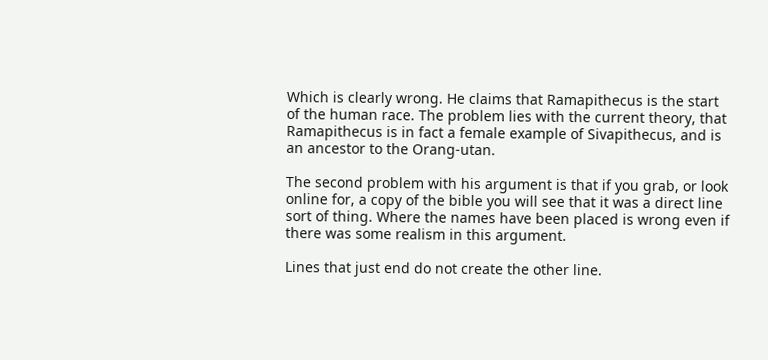Which is clearly wrong. He claims that Ramapithecus is the start of the human race. The problem lies with the current theory, that Ramapithecus is in fact a female example of Sivapithecus, and is an ancestor to the Orang-utan.

The second problem with his argument is that if you grab, or look online for, a copy of the bible you will see that it was a direct line sort of thing. Where the names have been placed is wrong even if there was some realism in this argument.

Lines that just end do not create the other line.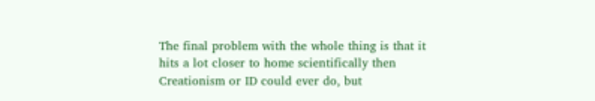The final problem with the whole thing is that it hits a lot closer to home scientifically then Creationism or ID could ever do, but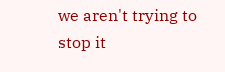we aren't trying to stop it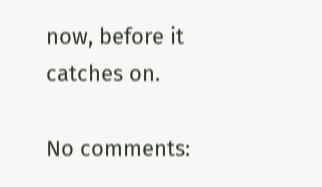now, before it catches on.

No comments: